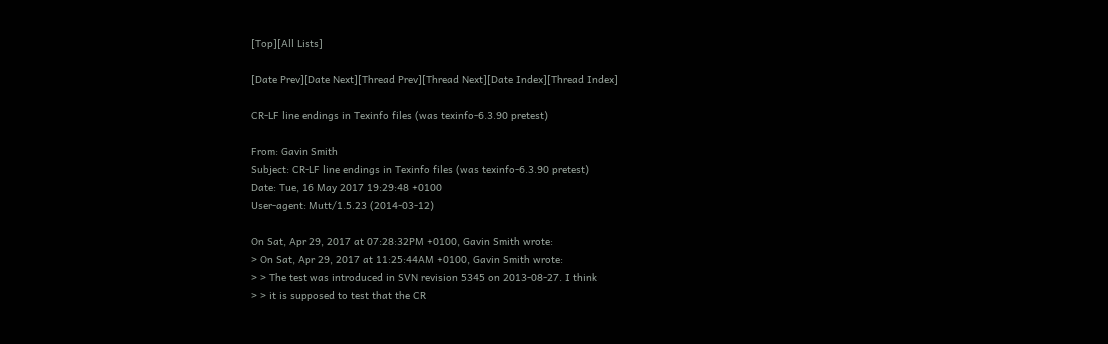[Top][All Lists]

[Date Prev][Date Next][Thread Prev][Thread Next][Date Index][Thread Index]

CR-LF line endings in Texinfo files (was texinfo-6.3.90 pretest)

From: Gavin Smith
Subject: CR-LF line endings in Texinfo files (was texinfo-6.3.90 pretest)
Date: Tue, 16 May 2017 19:29:48 +0100
User-agent: Mutt/1.5.23 (2014-03-12)

On Sat, Apr 29, 2017 at 07:28:32PM +0100, Gavin Smith wrote:
> On Sat, Apr 29, 2017 at 11:25:44AM +0100, Gavin Smith wrote:
> > The test was introduced in SVN revision 5345 on 2013-08-27. I think
> > it is supposed to test that the CR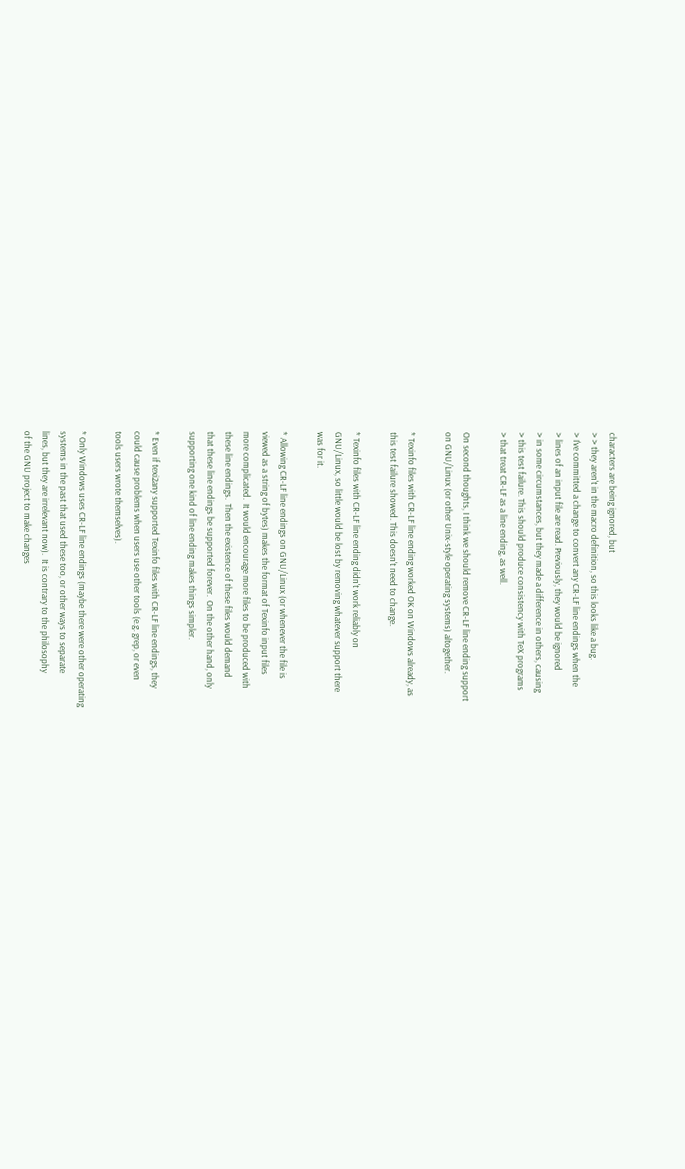characters are being ignored, but
> > they aren't in the macro definition, so this looks like a bug.
> I've committed a change to convert any CR-LF line endings when the
> lines of an input file are read. Previously, they would be ignored
> in some circumstances, but they made a difference in others, causing
> this test failure. This should produce consistency with TeX programs
> that treat CR-LF as a line ending, as well.

On second thoughts, I think we should remove CR-LF line ending support
on GNU/Linux (or other Unix-style operating systems) altogether.

* Texinfo files with CR-LF line ending worked OK on Windows already, as
this test failure showed. This doesn't need to change.

* Texinfo files with CR-LF line ending didn't work reliably on
GNU/Linux, so little would be lost by removing whatever support there
was for it.

* Allowing CR-LF line endings on GNU/Linux (or whenever the file is
viewed as a string of bytes) makes the format of Texinfo input files
more complicated.  It would encourage more files to be produced with
these line endings.  Then the existence of these files would demand
that these line endings be supported forever.  On the other hand, only
supporting one kind of line ending makes things simpler.

* Even if texi2any supported Texinfo files with CR-LF line endings, they
could cause problems when users use other tools (e.g. grep, or even
tools users wrote themselves).

* Only Windows uses CR-LF line endings (maybe there were other operating
systems in the past that used these too, or other ways to separate
lines, but they are irrelevant now).  It is contrary to the philosophy
of the GNU project to make changes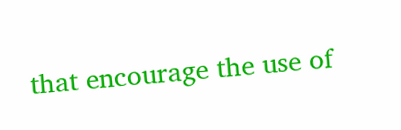that encourage the use of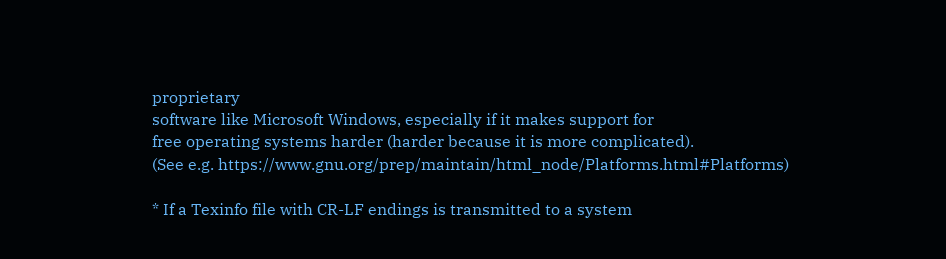proprietary
software like Microsoft Windows, especially if it makes support for
free operating systems harder (harder because it is more complicated).
(See e.g. https://www.gnu.org/prep/maintain/html_node/Platforms.html#Platforms)

* If a Texinfo file with CR-LF endings is transmitted to a system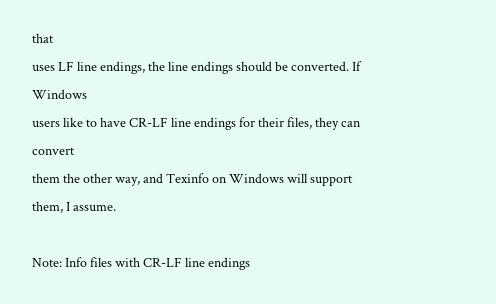that
uses LF line endings, the line endings should be converted. If Windows
users like to have CR-LF line endings for their files, they can convert
them the other way, and Texinfo on Windows will support them, I assume.

Note: Info files with CR-LF line endings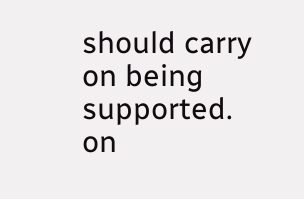should carry on being
supported. on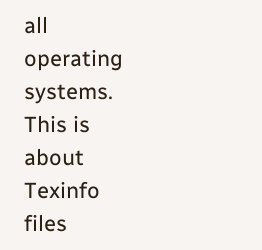all operating systems.  This is about Texinfo files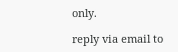only.

reply via email to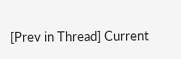[Prev in Thread] Current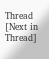Thread [Next in Thread]